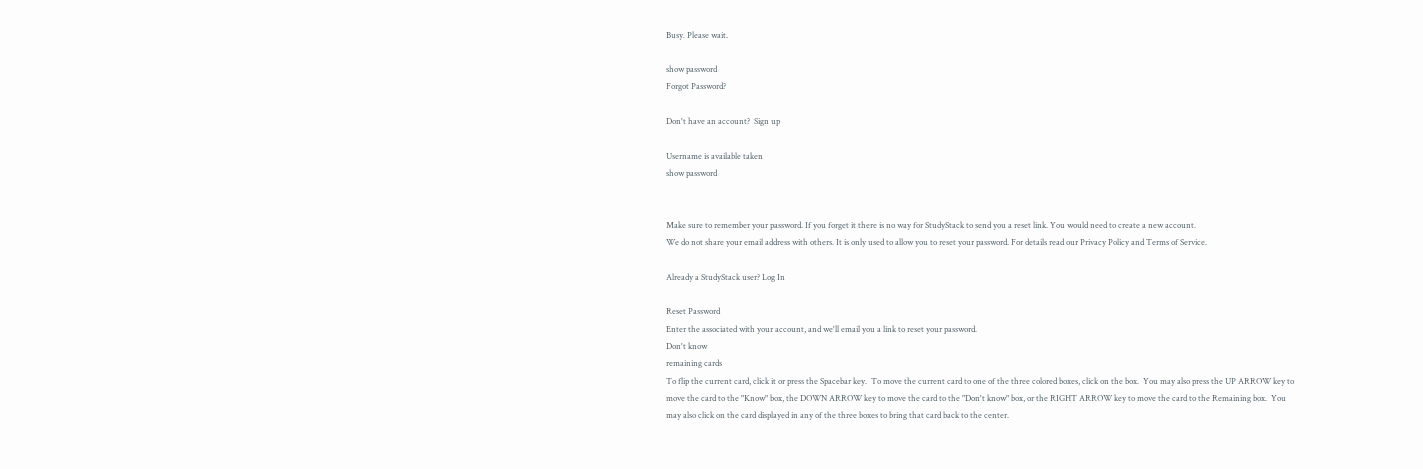Busy. Please wait.

show password
Forgot Password?

Don't have an account?  Sign up

Username is available taken
show password


Make sure to remember your password. If you forget it there is no way for StudyStack to send you a reset link. You would need to create a new account.
We do not share your email address with others. It is only used to allow you to reset your password. For details read our Privacy Policy and Terms of Service.

Already a StudyStack user? Log In

Reset Password
Enter the associated with your account, and we'll email you a link to reset your password.
Don't know
remaining cards
To flip the current card, click it or press the Spacebar key.  To move the current card to one of the three colored boxes, click on the box.  You may also press the UP ARROW key to move the card to the "Know" box, the DOWN ARROW key to move the card to the "Don't know" box, or the RIGHT ARROW key to move the card to the Remaining box.  You may also click on the card displayed in any of the three boxes to bring that card back to the center.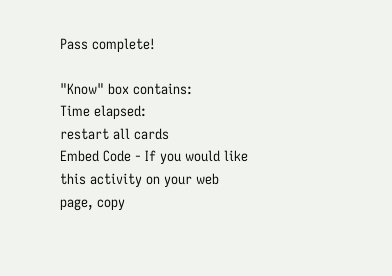Pass complete!

"Know" box contains:
Time elapsed:
restart all cards
Embed Code - If you would like this activity on your web page, copy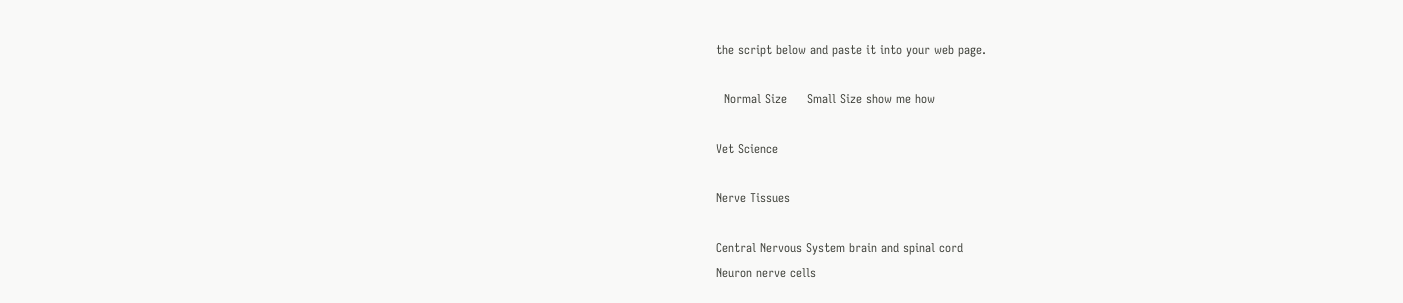the script below and paste it into your web page.

  Normal Size     Small Size show me how

Vet Science

Nerve Tissues

Central Nervous System brain and spinal cord
Neuron nerve cells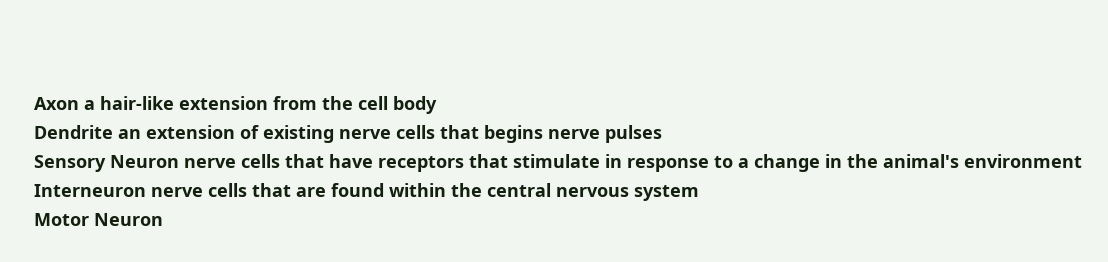Axon a hair-like extension from the cell body
Dendrite an extension of existing nerve cells that begins nerve pulses
Sensory Neuron nerve cells that have receptors that stimulate in response to a change in the animal's environment
Interneuron nerve cells that are found within the central nervous system
Motor Neuron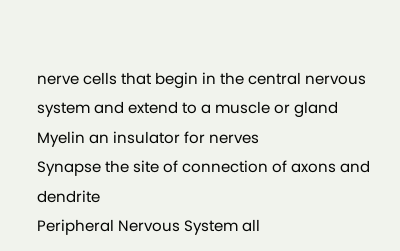nerve cells that begin in the central nervous system and extend to a muscle or gland
Myelin an insulator for nerves
Synapse the site of connection of axons and dendrite
Peripheral Nervous System all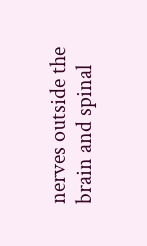nerves outside the brain and spinal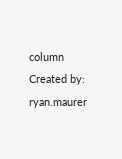column
Created by: ryan.maurer